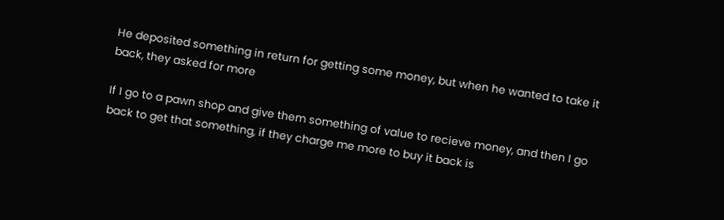He deposited something in return for getting some money, but when he wanted to take it back, they asked for more

If I go to a pawn shop and give them something of value to recieve money, and then I go back to get that something, if they charge me more to buy it back is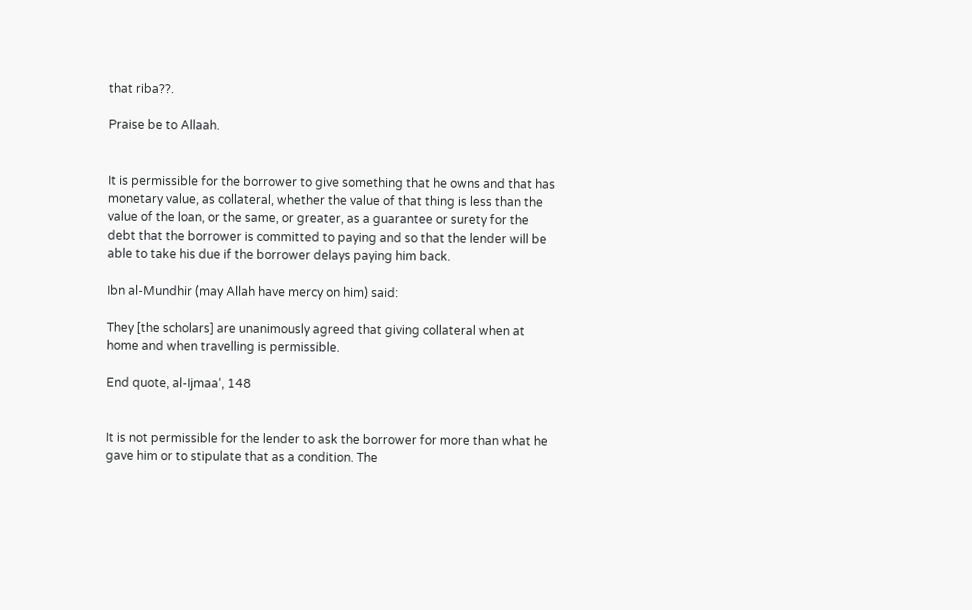that riba??.

Praise be to Allaah.


It is permissible for the borrower to give something that he owns and that has monetary value, as collateral, whether the value of that thing is less than the value of the loan, or the same, or greater, as a guarantee or surety for the debt that the borrower is committed to paying and so that the lender will be able to take his due if the borrower delays paying him back.

Ibn al-Mundhir (may Allah have mercy on him) said:

They [the scholars] are unanimously agreed that giving collateral when at home and when travelling is permissible.

End quote, al-Ijmaa‘, 148


It is not permissible for the lender to ask the borrower for more than what he gave him or to stipulate that as a condition. The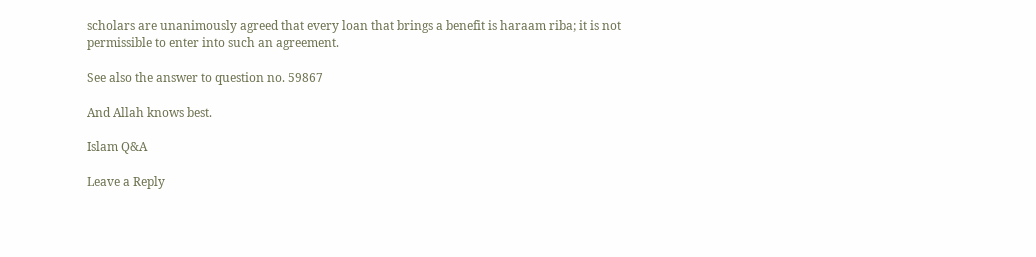scholars are unanimously agreed that every loan that brings a benefit is haraam riba; it is not permissible to enter into such an agreement.

See also the answer to question no. 59867

And Allah knows best.

Islam Q&A

Leave a Reply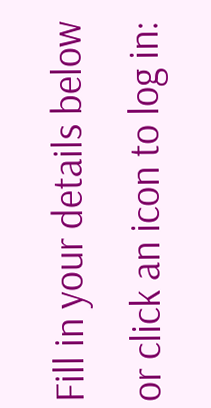Fill in your details below or click an icon to log in: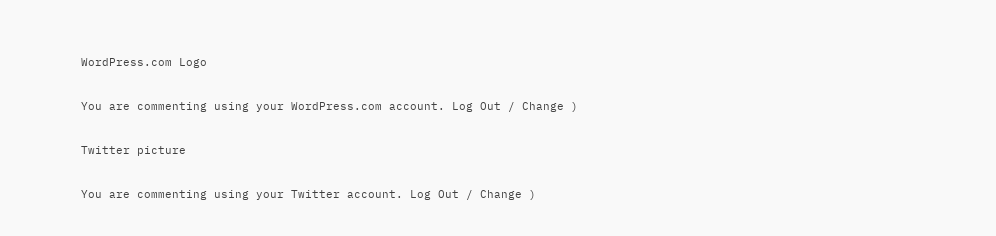WordPress.com Logo

You are commenting using your WordPress.com account. Log Out / Change )

Twitter picture

You are commenting using your Twitter account. Log Out / Change )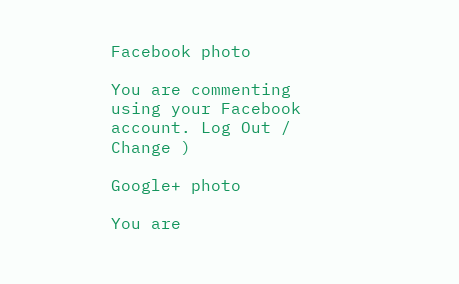Facebook photo

You are commenting using your Facebook account. Log Out / Change )

Google+ photo

You are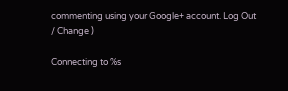commenting using your Google+ account. Log Out / Change )

Connecting to %s